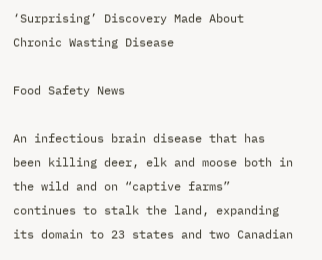‘Surprising’ Discovery Made About Chronic Wasting Disease

Food Safety News

An infectious brain disease that has been killing deer, elk and moose both in the wild and on “captive farms” continues to stalk the land, expanding its domain to 23 states and two Canadian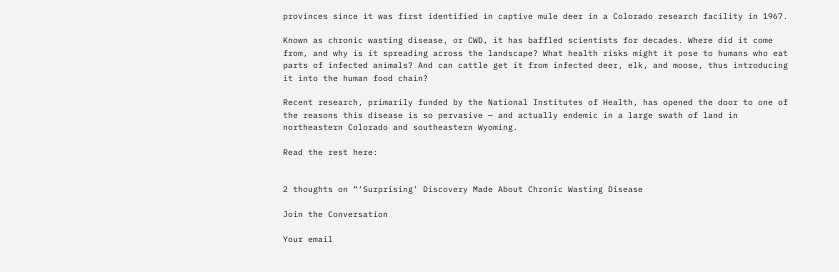provinces since it was first identified in captive mule deer in a Colorado research facility in 1967.

Known as chronic wasting disease, or CWD, it has baffled scientists for decades. Where did it come from, and why is it spreading across the landscape? What health risks might it pose to humans who eat parts of infected animals? And can cattle get it from infected deer, elk, and moose, thus introducing it into the human food chain?

Recent research, primarily funded by the National Institutes of Health, has opened the door to one of the reasons this disease is so pervasive — and actually endemic in a large swath of land in northeastern Colorado and southeastern Wyoming.

Read the rest here:


2 thoughts on “‘Surprising’ Discovery Made About Chronic Wasting Disease

Join the Conversation

Your email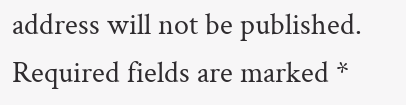address will not be published. Required fields are marked *